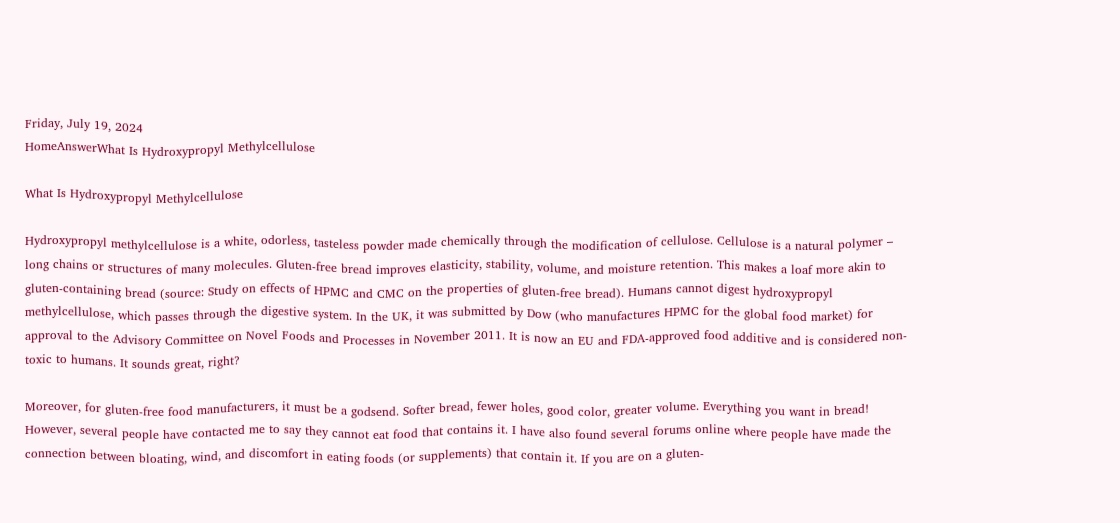Friday, July 19, 2024
HomeAnswerWhat Is Hydroxypropyl Methylcellulose

What Is Hydroxypropyl Methylcellulose

Hydroxypropyl methylcellulose is a white, odorless, tasteless powder made chemically through the modification of cellulose. Cellulose is a natural polymer – long chains or structures of many molecules. Gluten-free bread improves elasticity, stability, volume, and moisture retention. This makes a loaf more akin to gluten-containing bread (source: Study on effects of HPMC and CMC on the properties of gluten-free bread). Humans cannot digest hydroxypropyl methylcellulose, which passes through the digestive system. In the UK, it was submitted by Dow (who manufactures HPMC for the global food market) for approval to the Advisory Committee on Novel Foods and Processes in November 2011. It is now an EU and FDA-approved food additive and is considered non-toxic to humans. It sounds great, right?

Moreover, for gluten-free food manufacturers, it must be a godsend. Softer bread, fewer holes, good color, greater volume. Everything you want in bread! However, several people have contacted me to say they cannot eat food that contains it. I have also found several forums online where people have made the connection between bloating, wind, and discomfort in eating foods (or supplements) that contain it. If you are on a gluten-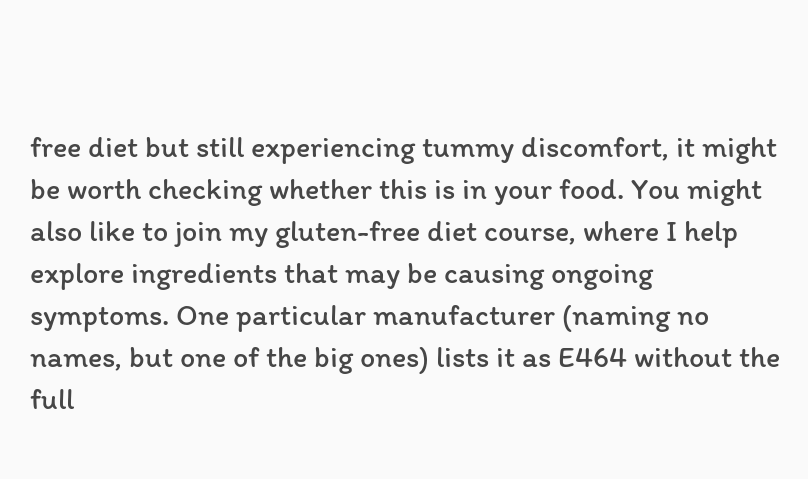free diet but still experiencing tummy discomfort, it might be worth checking whether this is in your food. You might also like to join my gluten-free diet course, where I help explore ingredients that may be causing ongoing symptoms. One particular manufacturer (naming no names, but one of the big ones) lists it as E464 without the full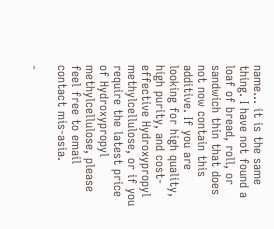name… it is the same thing. I have not found a loaf of bread, roll, or sandwich thin that does not now contain this additive. If you are looking for high quality, high purity, and cost-effective Hydroxypropyl methylcellulose, or if you require the latest price of Hydroxypropyl methylcellulose, please feel free to email contact mis-asia.

-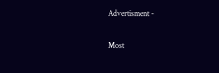Advertisment -

Most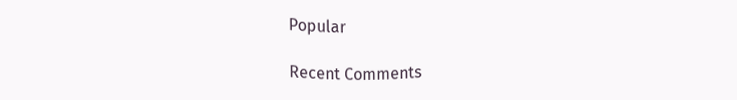Popular

Recent Comments